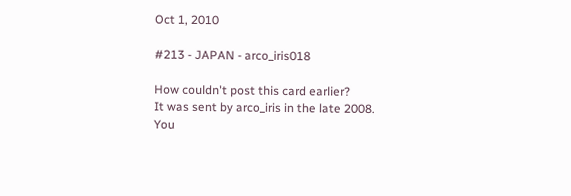Oct 1, 2010

#213 - JAPAN - arco_iris018

How couldn't post this card earlier?
It was sent by arco_iris in the late 2008.
You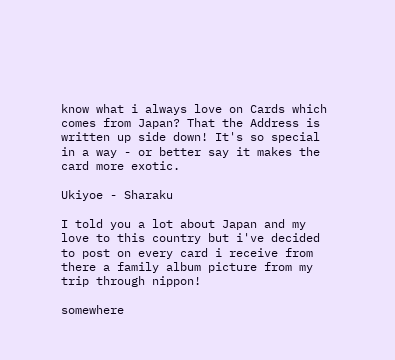know what i always love on Cards which comes from Japan? That the Address is written up side down! It's so special in a way - or better say it makes the card more exotic.

Ukiyoe - Sharaku

I told you a lot about Japan and my love to this country but i've decided to post on every card i receive from there a family album picture from my trip through nippon!

somewhere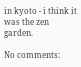in kyoto - i think it was the zen garden.

No comments: